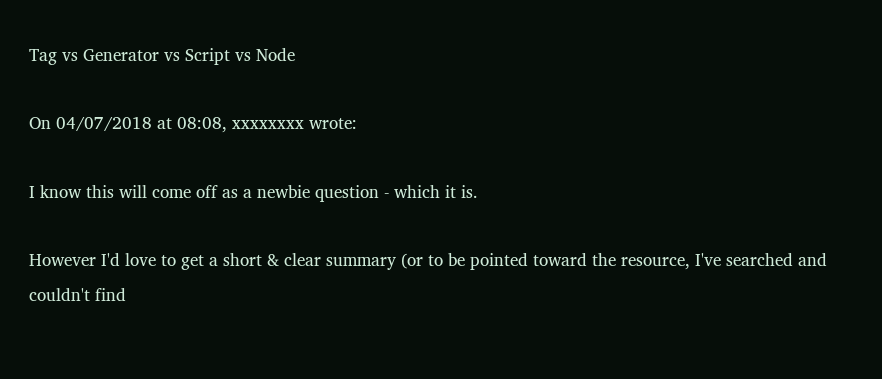Tag vs Generator vs Script vs Node

On 04/07/2018 at 08:08, xxxxxxxx wrote:

I know this will come off as a newbie question - which it is.

However I'd love to get a short & clear summary (or to be pointed toward the resource, I've searched and couldn't find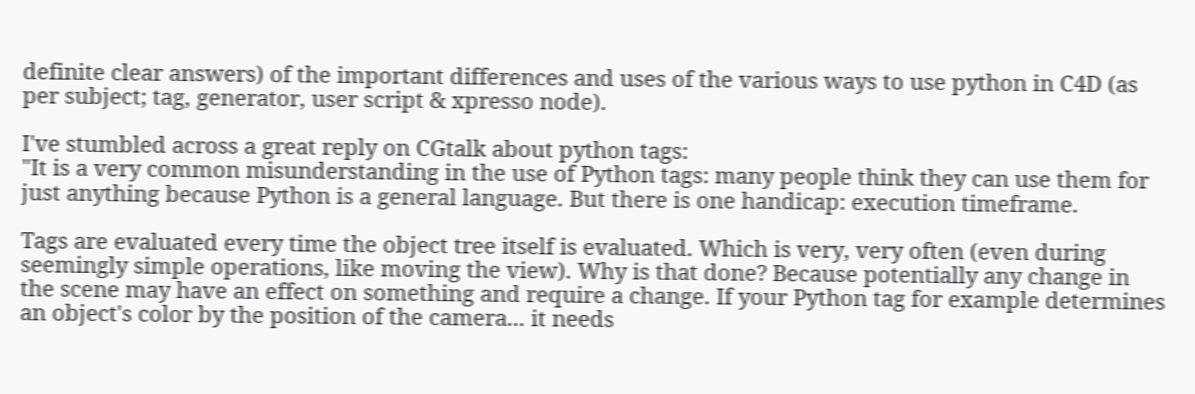definite clear answers) of the important differences and uses of the various ways to use python in C4D (as per subject; tag, generator, user script & xpresso node).

I've stumbled across a great reply on CGtalk about python tags:
"It is a very common misunderstanding in the use of Python tags: many people think they can use them for just anything because Python is a general language. But there is one handicap: execution timeframe.

Tags are evaluated every time the object tree itself is evaluated. Which is very, very often (even during seemingly simple operations, like moving the view). Why is that done? Because potentially any change in the scene may have an effect on something and require a change. If your Python tag for example determines an object's color by the position of the camera... it needs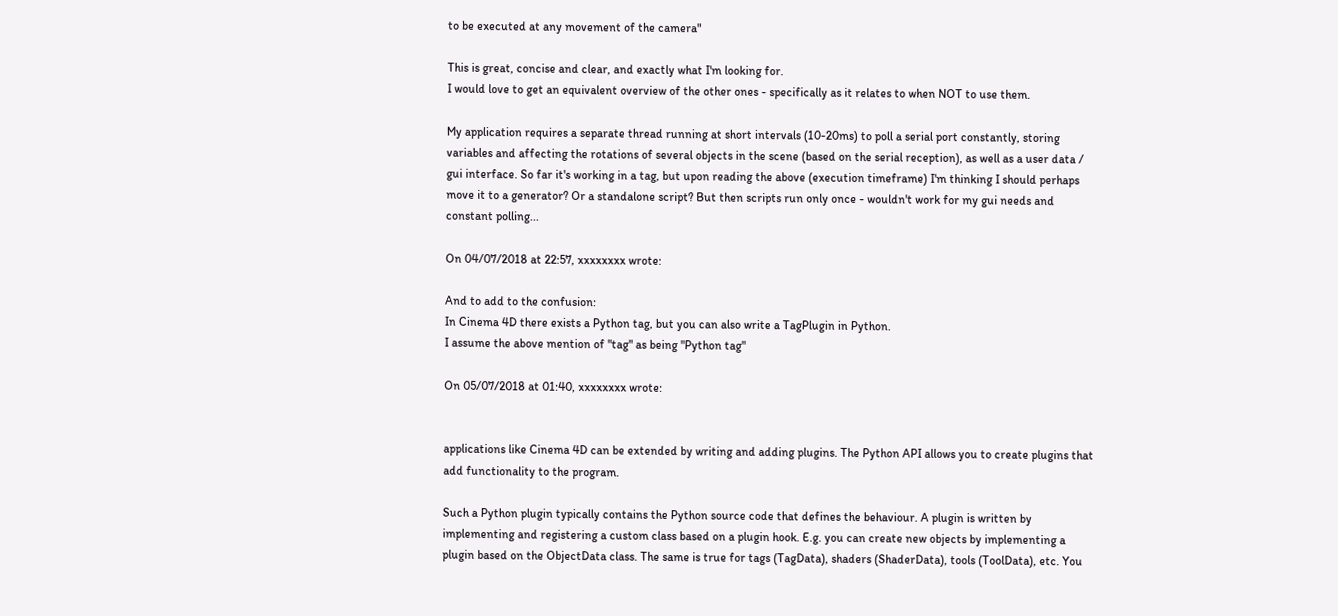to be executed at any movement of the camera"

This is great, concise and clear, and exactly what I'm looking for.
I would love to get an equivalent overview of the other ones - specifically as it relates to when NOT to use them.

My application requires a separate thread running at short intervals (10-20ms) to poll a serial port constantly, storing variables and affecting the rotations of several objects in the scene (based on the serial reception), as well as a user data / gui interface. So far it's working in a tag, but upon reading the above (execution timeframe) I'm thinking I should perhaps move it to a generator? Or a standalone script? But then scripts run only once - wouldn't work for my gui needs and constant polling...

On 04/07/2018 at 22:57, xxxxxxxx wrote:

And to add to the confusion:
In Cinema 4D there exists a Python tag, but you can also write a TagPlugin in Python.
I assume the above mention of "tag" as being "Python tag"

On 05/07/2018 at 01:40, xxxxxxxx wrote:


applications like Cinema 4D can be extended by writing and adding plugins. The Python API allows you to create plugins that add functionality to the program.

Such a Python plugin typically contains the Python source code that defines the behaviour. A plugin is written by implementing and registering a custom class based on a plugin hook. E.g. you can create new objects by implementing a plugin based on the ObjectData class. The same is true for tags (TagData), shaders (ShaderData), tools (ToolData), etc. You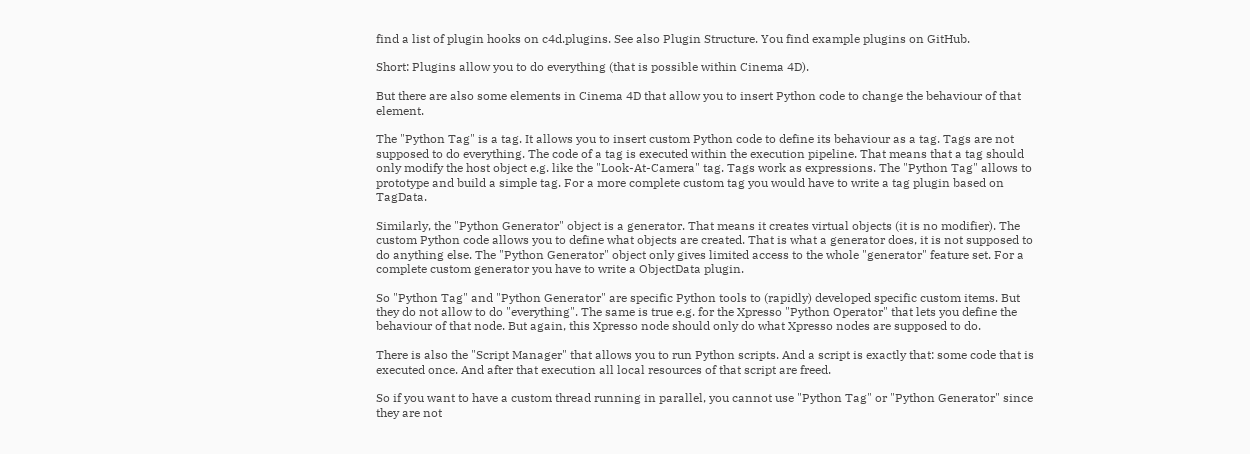find a list of plugin hooks on c4d.plugins. See also Plugin Structure. You find example plugins on GitHub.

Short: Plugins allow you to do everything (that is possible within Cinema 4D).

But there are also some elements in Cinema 4D that allow you to insert Python code to change the behaviour of that element.

The "Python Tag" is a tag. It allows you to insert custom Python code to define its behaviour as a tag. Tags are not supposed to do everything. The code of a tag is executed within the execution pipeline. That means that a tag should only modify the host object e.g. like the "Look-At-Camera" tag. Tags work as expressions. The "Python Tag" allows to prototype and build a simple tag. For a more complete custom tag you would have to write a tag plugin based on TagData.

Similarly, the "Python Generator" object is a generator. That means it creates virtual objects (it is no modifier). The custom Python code allows you to define what objects are created. That is what a generator does, it is not supposed to do anything else. The "Python Generator" object only gives limited access to the whole "generator" feature set. For a complete custom generator you have to write a ObjectData plugin.

So "Python Tag" and "Python Generator" are specific Python tools to (rapidly) developed specific custom items. But they do not allow to do "everything". The same is true e.g. for the Xpresso "Python Operator" that lets you define the behaviour of that node. But again, this Xpresso node should only do what Xpresso nodes are supposed to do.

There is also the "Script Manager" that allows you to run Python scripts. And a script is exactly that: some code that is executed once. And after that execution all local resources of that script are freed.

So if you want to have a custom thread running in parallel, you cannot use "Python Tag" or "Python Generator" since they are not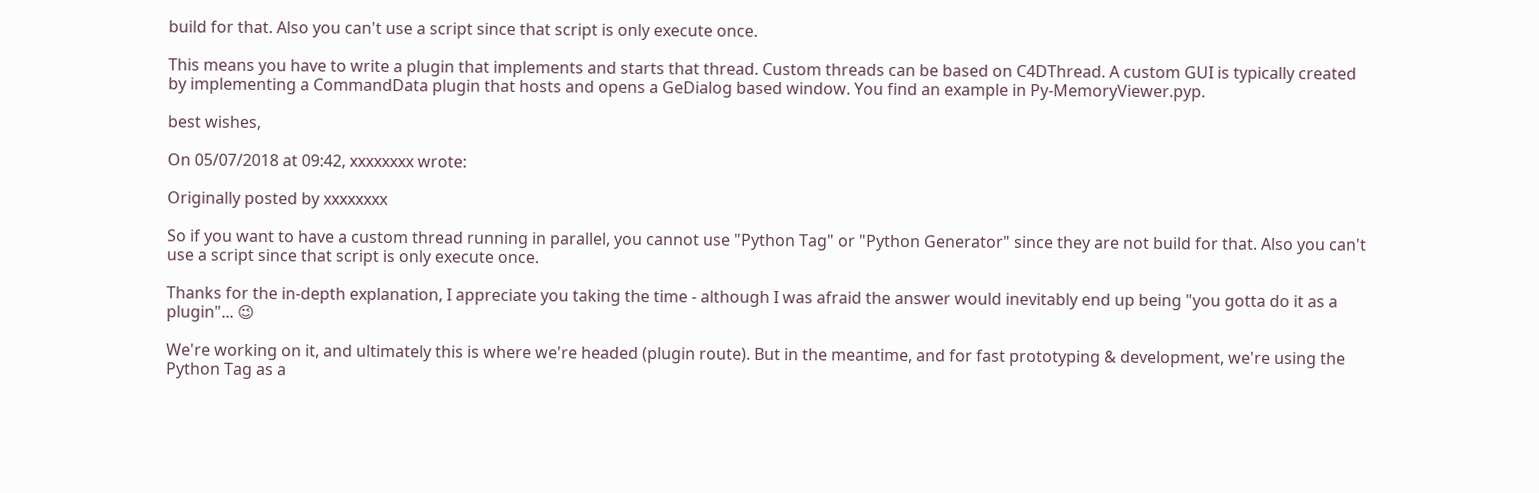build for that. Also you can't use a script since that script is only execute once.

This means you have to write a plugin that implements and starts that thread. Custom threads can be based on C4DThread. A custom GUI is typically created by implementing a CommandData plugin that hosts and opens a GeDialog based window. You find an example in Py-MemoryViewer.pyp.

best wishes,

On 05/07/2018 at 09:42, xxxxxxxx wrote:

Originally posted by xxxxxxxx

So if you want to have a custom thread running in parallel, you cannot use "Python Tag" or "Python Generator" since they are not build for that. Also you can't use a script since that script is only execute once.

Thanks for the in-depth explanation, I appreciate you taking the time - although I was afraid the answer would inevitably end up being "you gotta do it as a plugin"... 😉

We're working on it, and ultimately this is where we're headed (plugin route). But in the meantime, and for fast prototyping & development, we're using the Python Tag as a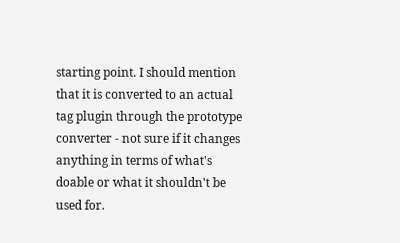starting point. I should mention that it is converted to an actual tag plugin through the prototype converter - not sure if it changes anything in terms of what's doable or what it shouldn't be used for.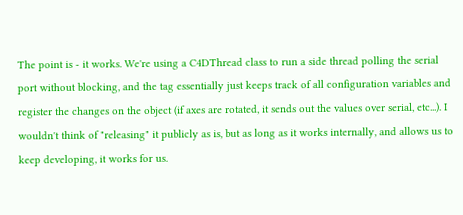The point is - it works. We're using a C4DThread class to run a side thread polling the serial port without blocking, and the tag essentially just keeps track of all configuration variables and register the changes on the object (if axes are rotated, it sends out the values over serial, etc...). I wouldn't think of "releasing" it publicly as is, but as long as it works internally, and allows us to keep developing, it works for us.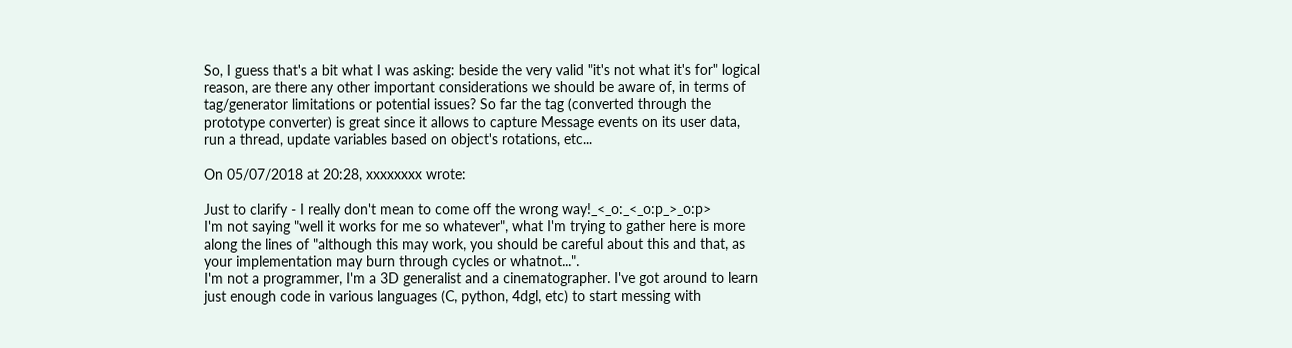So, I guess that's a bit what I was asking: beside the very valid "it's not what it's for" logical reason, are there any other important considerations we should be aware of, in terms of tag/generator limitations or potential issues? So far the tag (converted through the prototype converter) is great since it allows to capture Message events on its user data, run a thread, update variables based on object's rotations, etc...

On 05/07/2018 at 20:28, xxxxxxxx wrote:

Just to clarify - I really don't mean to come off the wrong way!_<_o:_<_o:p_>_o:p>
I'm not saying "well it works for me so whatever", what I'm trying to gather here is more along the lines of "although this may work, you should be careful about this and that, as your implementation may burn through cycles or whatnot...".
I'm not a programmer, I'm a 3D generalist and a cinematographer. I've got around to learn just enough code in various languages (C, python, 4dgl, etc) to start messing with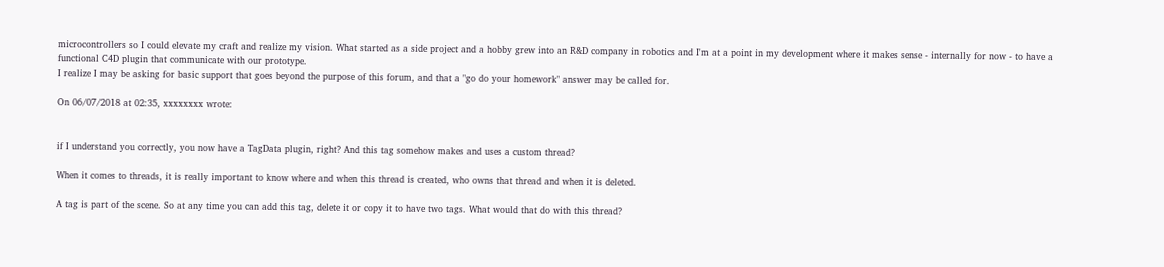microcontrollers so I could elevate my craft and realize my vision. What started as a side project and a hobby grew into an R&D company in robotics and I'm at a point in my development where it makes sense - internally for now - to have a functional C4D plugin that communicate with our prototype.
I realize I may be asking for basic support that goes beyond the purpose of this forum, and that a "go do your homework" answer may be called for.

On 06/07/2018 at 02:35, xxxxxxxx wrote:


if I understand you correctly, you now have a TagData plugin, right? And this tag somehow makes and uses a custom thread?

When it comes to threads, it is really important to know where and when this thread is created, who owns that thread and when it is deleted.

A tag is part of the scene. So at any time you can add this tag, delete it or copy it to have two tags. What would that do with this thread?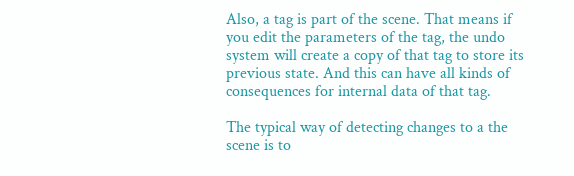Also, a tag is part of the scene. That means if you edit the parameters of the tag, the undo system will create a copy of that tag to store its previous state. And this can have all kinds of consequences for internal data of that tag.

The typical way of detecting changes to a the scene is to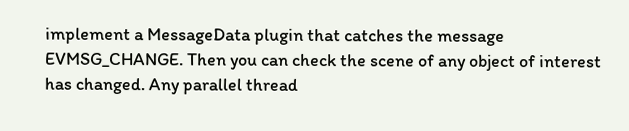implement a MessageData plugin that catches the message EVMSG_CHANGE. Then you can check the scene of any object of interest has changed. Any parallel thread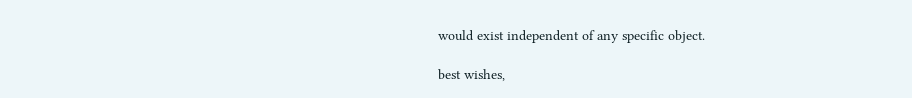would exist independent of any specific object.

best wishes,